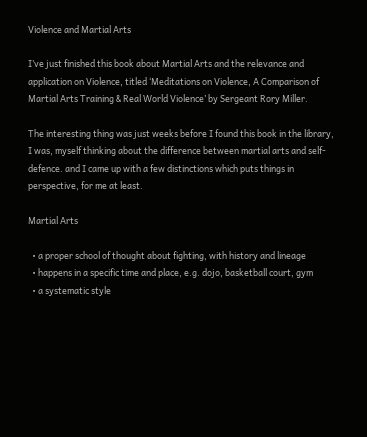Violence and Martial Arts

I’ve just finished this book about Martial Arts and the relevance and application on Violence, titled ‘Meditations on Violence, A Comparison of Martial Arts Training & Real World Violence’ by Sergeant Rory Miller.

The interesting thing was just weeks before I found this book in the library, I was, myself thinking about the difference between martial arts and self-defence. and I came up with a few distinctions which puts things in perspective, for me at least.

Martial Arts

  • a proper school of thought about fighting, with history and lineage
  • happens in a specific time and place, e.g. dojo, basketball court, gym
  • a systematic style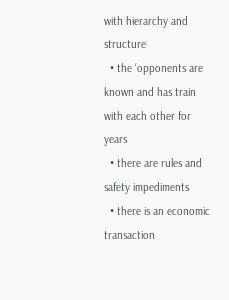with hierarchy and structure
  • the ‘opponents are known and has train with each other for years
  • there are rules and safety impediments
  • there is an economic transaction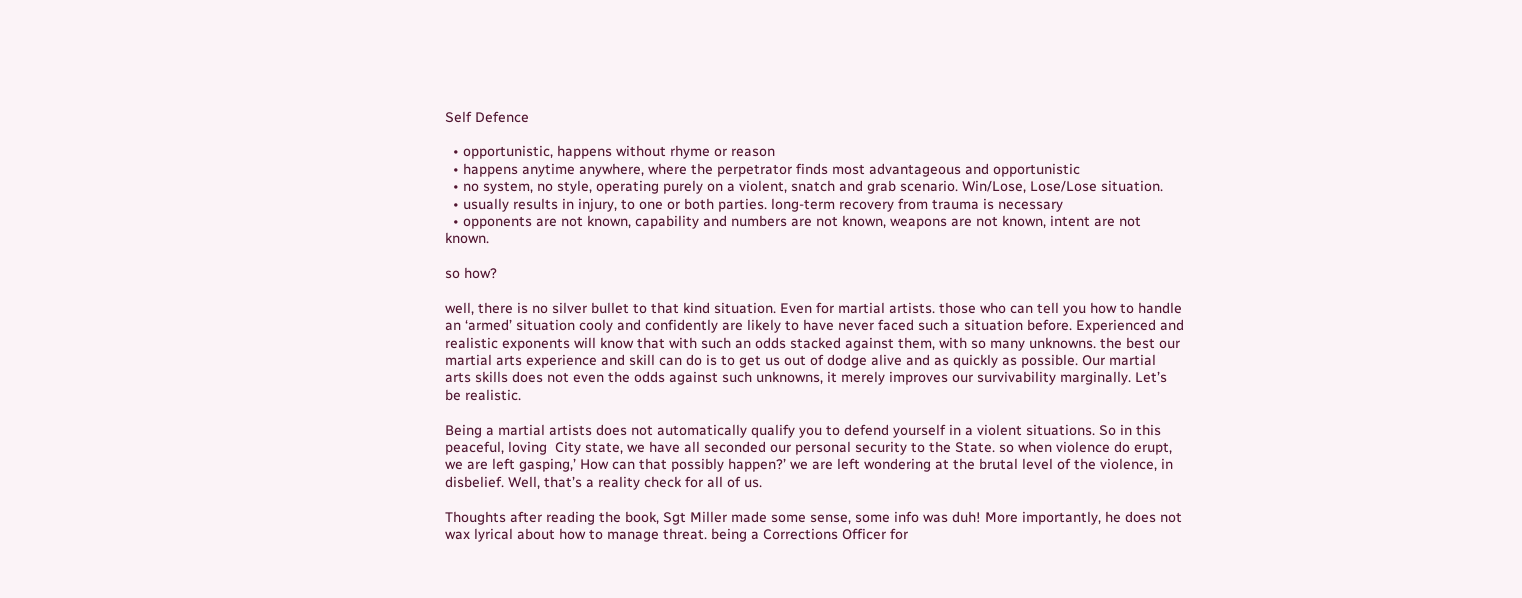Self Defence

  • opportunistic, happens without rhyme or reason
  • happens anytime anywhere, where the perpetrator finds most advantageous and opportunistic
  • no system, no style, operating purely on a violent, snatch and grab scenario. Win/Lose, Lose/Lose situation.
  • usually results in injury, to one or both parties. long-term recovery from trauma is necessary
  • opponents are not known, capability and numbers are not known, weapons are not known, intent are not known.

so how?

well, there is no silver bullet to that kind situation. Even for martial artists. those who can tell you how to handle an ‘armed’ situation cooly and confidently are likely to have never faced such a situation before. Experienced and realistic exponents will know that with such an odds stacked against them, with so many unknowns. the best our martial arts experience and skill can do is to get us out of dodge alive and as quickly as possible. Our martial arts skills does not even the odds against such unknowns, it merely improves our survivability marginally. Let’s be realistic.

Being a martial artists does not automatically qualify you to defend yourself in a violent situations. So in this peaceful, loving  City state, we have all seconded our personal security to the State. so when violence do erupt, we are left gasping,’ How can that possibly happen?’ we are left wondering at the brutal level of the violence, in disbelief. Well, that’s a reality check for all of us.

Thoughts after reading the book, Sgt Miller made some sense, some info was duh! More importantly, he does not wax lyrical about how to manage threat. being a Corrections Officer for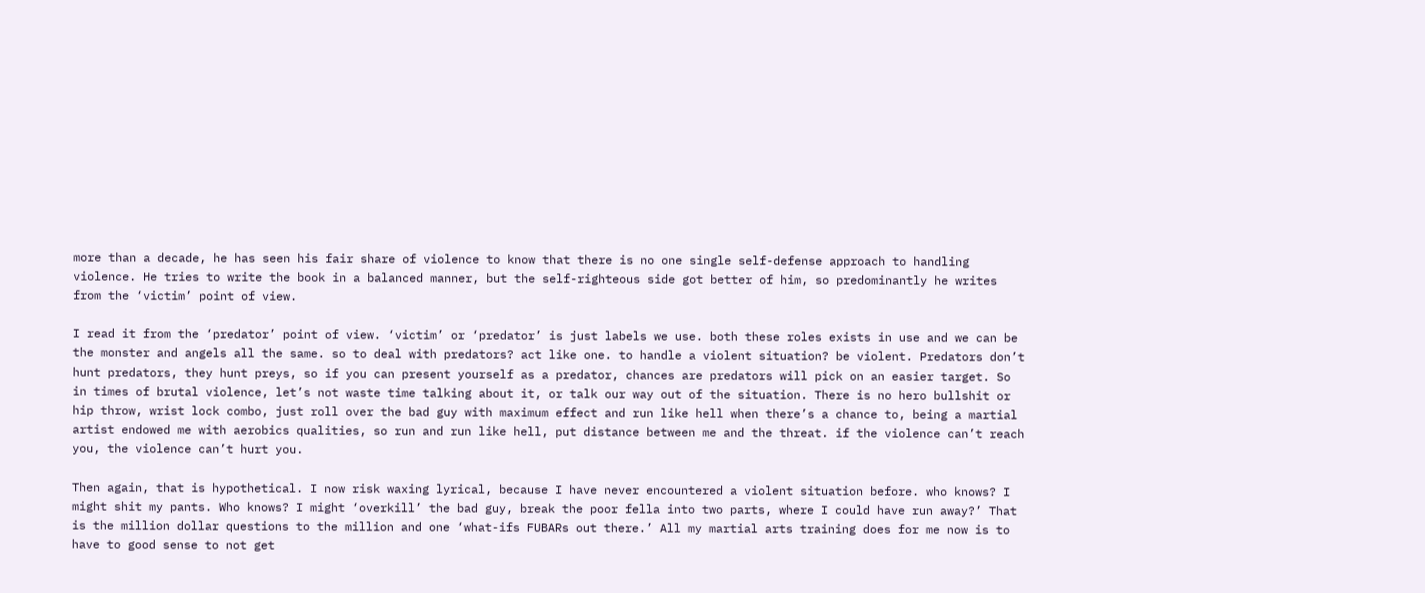more than a decade, he has seen his fair share of violence to know that there is no one single self-defense approach to handling violence. He tries to write the book in a balanced manner, but the self-righteous side got better of him, so predominantly he writes from the ‘victim’ point of view.

I read it from the ‘predator’ point of view. ‘victim’ or ‘predator’ is just labels we use. both these roles exists in use and we can be the monster and angels all the same. so to deal with predators? act like one. to handle a violent situation? be violent. Predators don’t hunt predators, they hunt preys, so if you can present yourself as a predator, chances are predators will pick on an easier target. So in times of brutal violence, let’s not waste time talking about it, or talk our way out of the situation. There is no hero bullshit or hip throw, wrist lock combo, just roll over the bad guy with maximum effect and run like hell when there’s a chance to, being a martial artist endowed me with aerobics qualities, so run and run like hell, put distance between me and the threat. if the violence can’t reach you, the violence can’t hurt you.

Then again, that is hypothetical. I now risk waxing lyrical, because I have never encountered a violent situation before. who knows? I might shit my pants. Who knows? I might ‘overkill’ the bad guy, break the poor fella into two parts, where I could have run away?’ That is the million dollar questions to the million and one ‘what-ifs FUBARs out there.’ All my martial arts training does for me now is to have to good sense to not get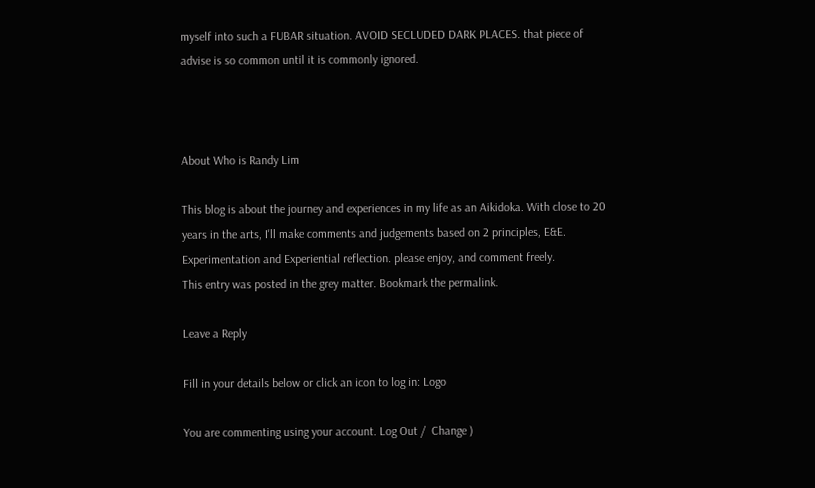myself into such a FUBAR situation. AVOID SECLUDED DARK PLACES. that piece of advise is so common until it is commonly ignored.



About Who is Randy Lim

This blog is about the journey and experiences in my life as an Aikidoka. With close to 20 years in the arts, I'll make comments and judgements based on 2 principles, E&E. Experimentation and Experiential reflection. please enjoy, and comment freely.
This entry was posted in the grey matter. Bookmark the permalink.

Leave a Reply

Fill in your details below or click an icon to log in: Logo

You are commenting using your account. Log Out /  Change )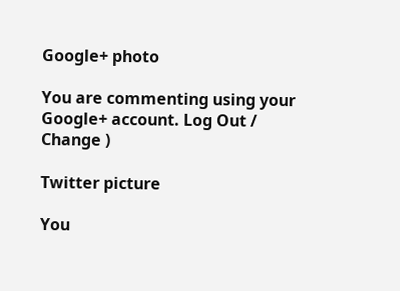Google+ photo

You are commenting using your Google+ account. Log Out /  Change )

Twitter picture

You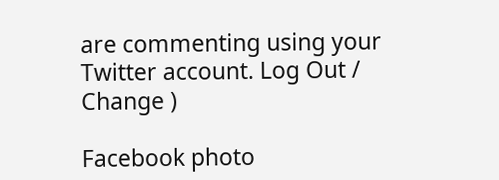are commenting using your Twitter account. Log Out /  Change )

Facebook photo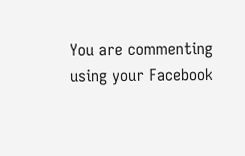You are commenting using your Facebook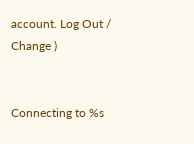account. Log Out /  Change )


Connecting to %s